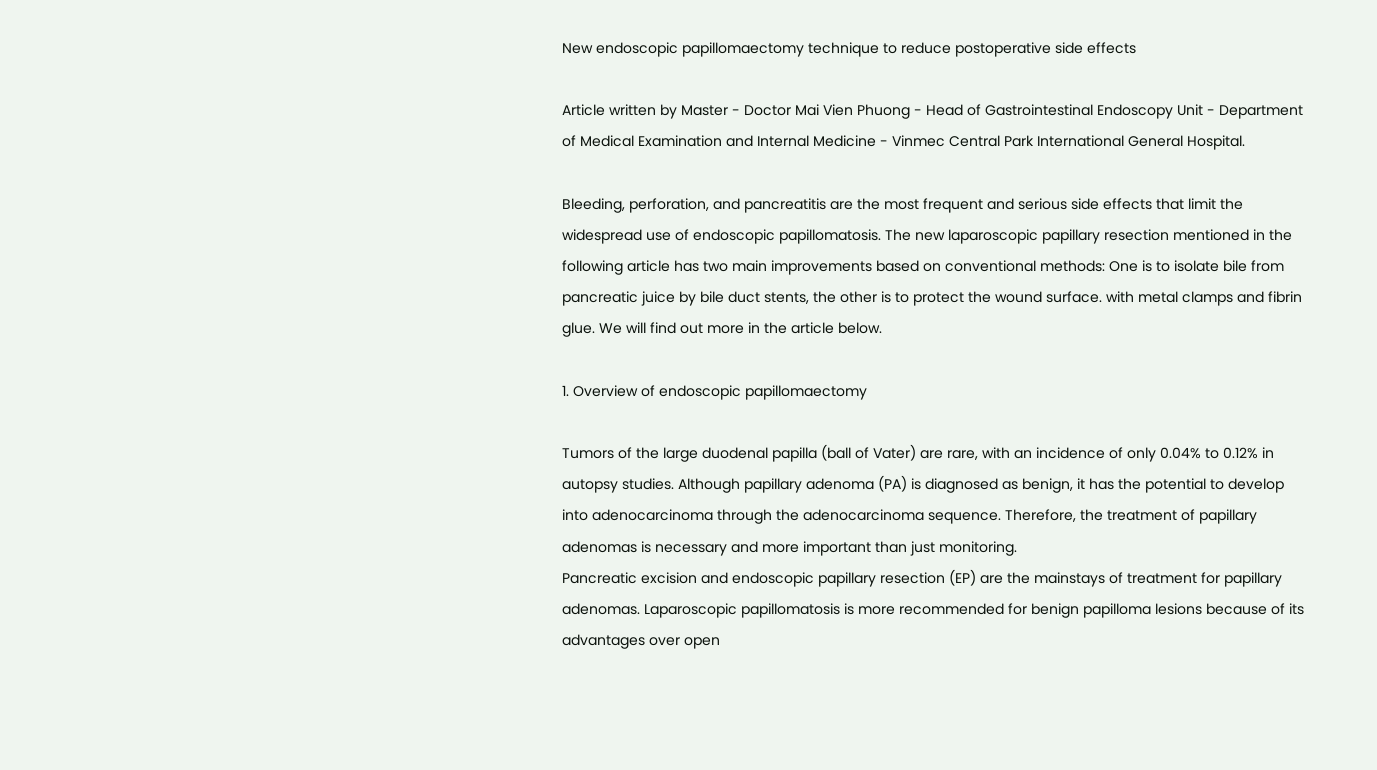New endoscopic papillomaectomy technique to reduce postoperative side effects

Article written by Master - Doctor Mai Vien Phuong - Head of Gastrointestinal Endoscopy Unit - Department of Medical Examination and Internal Medicine - Vinmec Central Park International General Hospital.

Bleeding, perforation, and pancreatitis are the most frequent and serious side effects that limit the widespread use of endoscopic papillomatosis. The new laparoscopic papillary resection mentioned in the following article has two main improvements based on conventional methods: One is to isolate bile from pancreatic juice by bile duct stents, the other is to protect the wound surface. with metal clamps and fibrin glue. We will find out more in the article below.

1. Overview of endoscopic papillomaectomy

Tumors of the large duodenal papilla (ball of Vater) are rare, with an incidence of only 0.04% to 0.12% in autopsy studies. Although papillary adenoma (PA) is diagnosed as benign, it has the potential to develop into adenocarcinoma through the adenocarcinoma sequence. Therefore, the treatment of papillary adenomas is necessary and more important than just monitoring.
Pancreatic excision and endoscopic papillary resection (EP) are the mainstays of treatment for papillary adenomas. Laparoscopic papillomatosis is more recommended for benign papilloma lesions because of its advantages over open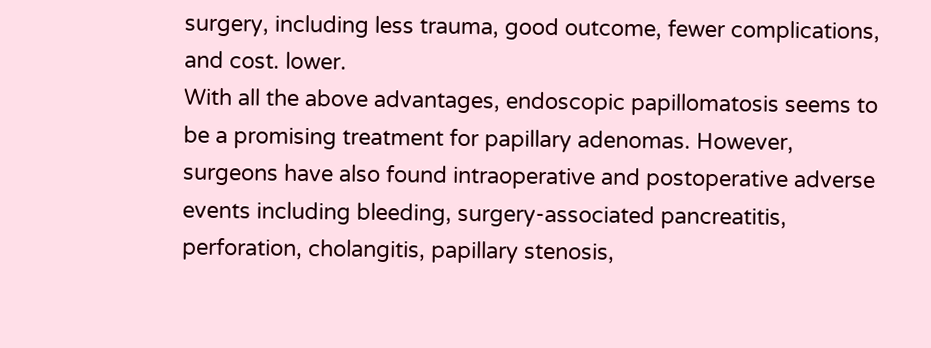surgery, including less trauma, good outcome, fewer complications, and cost. lower.
With all the above advantages, endoscopic papillomatosis seems to be a promising treatment for papillary adenomas. However, surgeons have also found intraoperative and postoperative adverse events including bleeding, surgery-associated pancreatitis, perforation, cholangitis, papillary stenosis,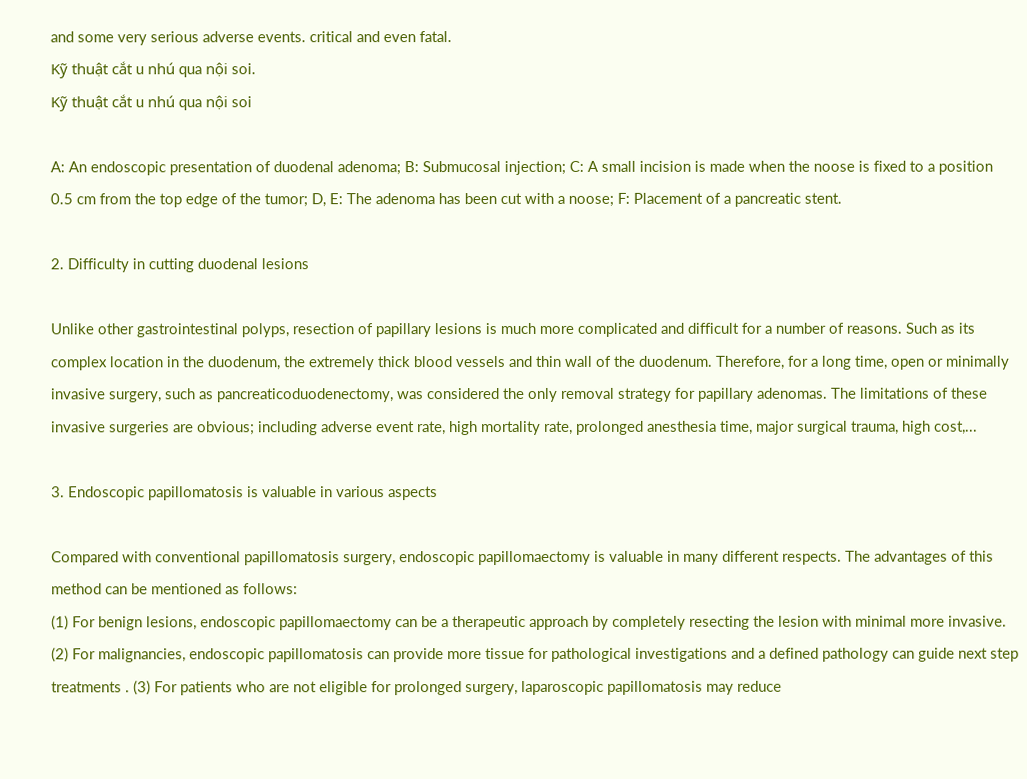and some very serious adverse events. critical and even fatal.
Kỹ thuật cắt u nhú qua nội soi.
Kỹ thuật cắt u nhú qua nội soi

A: An endoscopic presentation of duodenal adenoma; B: Submucosal injection; C: A small incision is made when the noose is fixed to a position 0.5 cm from the top edge of the tumor; D, E: The adenoma has been cut with a noose; F: Placement of a pancreatic stent.

2. Difficulty in cutting duodenal lesions

Unlike other gastrointestinal polyps, resection of papillary lesions is much more complicated and difficult for a number of reasons. Such as its complex location in the duodenum, the extremely thick blood vessels and thin wall of the duodenum. Therefore, for a long time, open or minimally invasive surgery, such as pancreaticoduodenectomy, was considered the only removal strategy for papillary adenomas. The limitations of these invasive surgeries are obvious; including adverse event rate, high mortality rate, prolonged anesthesia time, major surgical trauma, high cost,...

3. Endoscopic papillomatosis is valuable in various aspects

Compared with conventional papillomatosis surgery, endoscopic papillomaectomy is valuable in many different respects. The advantages of this method can be mentioned as follows:
(1) For benign lesions, endoscopic papillomaectomy can be a therapeutic approach by completely resecting the lesion with minimal more invasive. (2) For malignancies, endoscopic papillomatosis can provide more tissue for pathological investigations and a defined pathology can guide next step treatments . (3) For patients who are not eligible for prolonged surgery, laparoscopic papillomatosis may reduce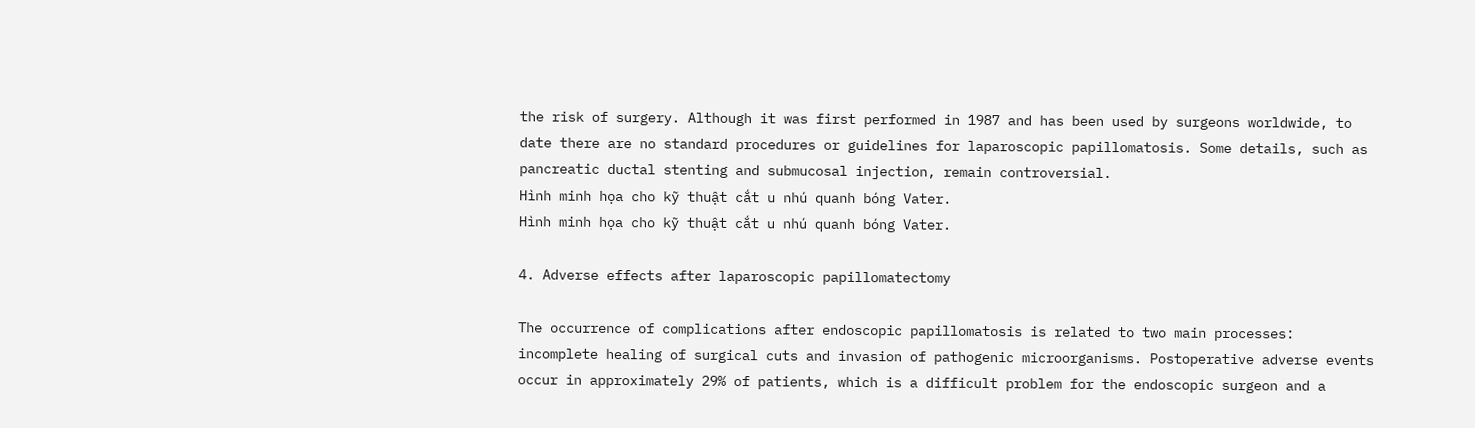the risk of surgery. Although it was first performed in 1987 and has been used by surgeons worldwide, to date there are no standard procedures or guidelines for laparoscopic papillomatosis. Some details, such as pancreatic ductal stenting and submucosal injection, remain controversial.
Hình minh họa cho kỹ thuật cắt u nhú quanh bóng Vater.
Hình minh họa cho kỹ thuật cắt u nhú quanh bóng Vater.

4. Adverse effects after laparoscopic papillomatectomy

The occurrence of complications after endoscopic papillomatosis is related to two main processes: incomplete healing of surgical cuts and invasion of pathogenic microorganisms. Postoperative adverse events occur in approximately 29% of patients, which is a difficult problem for the endoscopic surgeon and a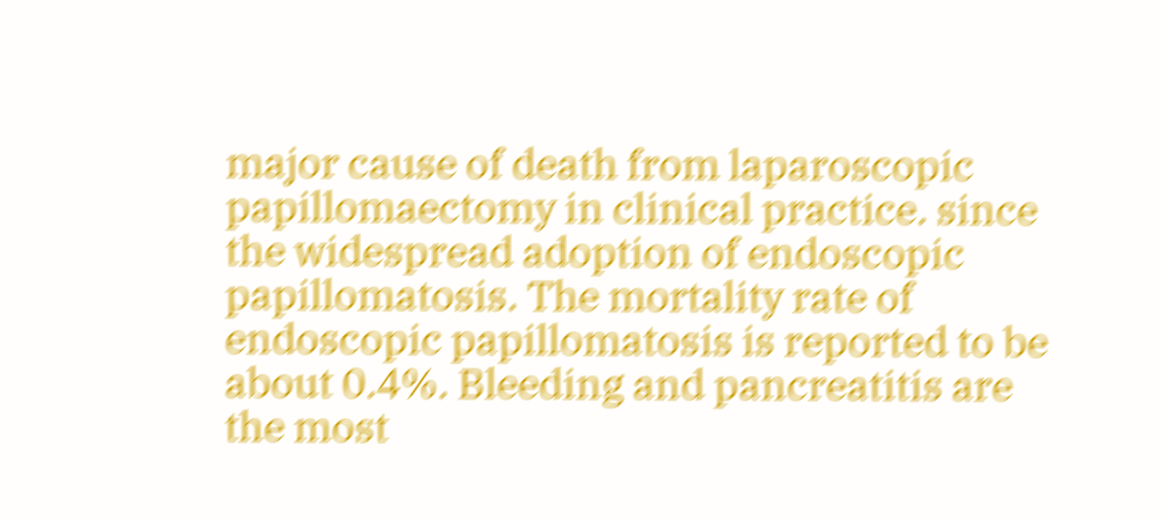major cause of death from laparoscopic papillomaectomy in clinical practice. since the widespread adoption of endoscopic papillomatosis. The mortality rate of endoscopic papillomatosis is reported to be about 0.4%. Bleeding and pancreatitis are the most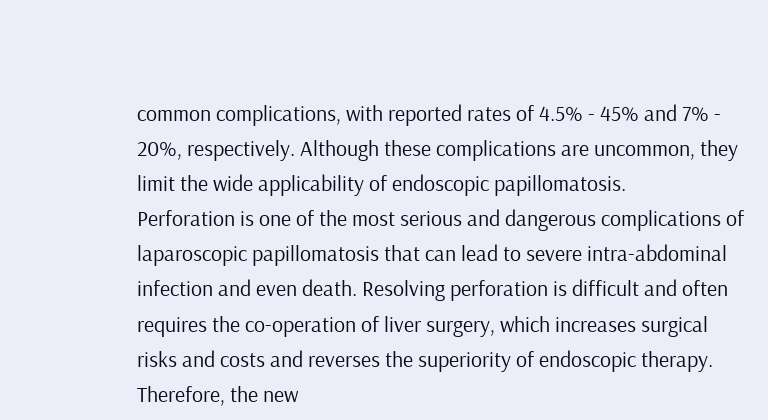common complications, with reported rates of 4.5% - 45% and 7% - 20%, respectively. Although these complications are uncommon, they limit the wide applicability of endoscopic papillomatosis.
Perforation is one of the most serious and dangerous complications of laparoscopic papillomatosis that can lead to severe intra-abdominal infection and even death. Resolving perforation is difficult and often requires the co-operation of liver surgery, which increases surgical risks and costs and reverses the superiority of endoscopic therapy. Therefore, the new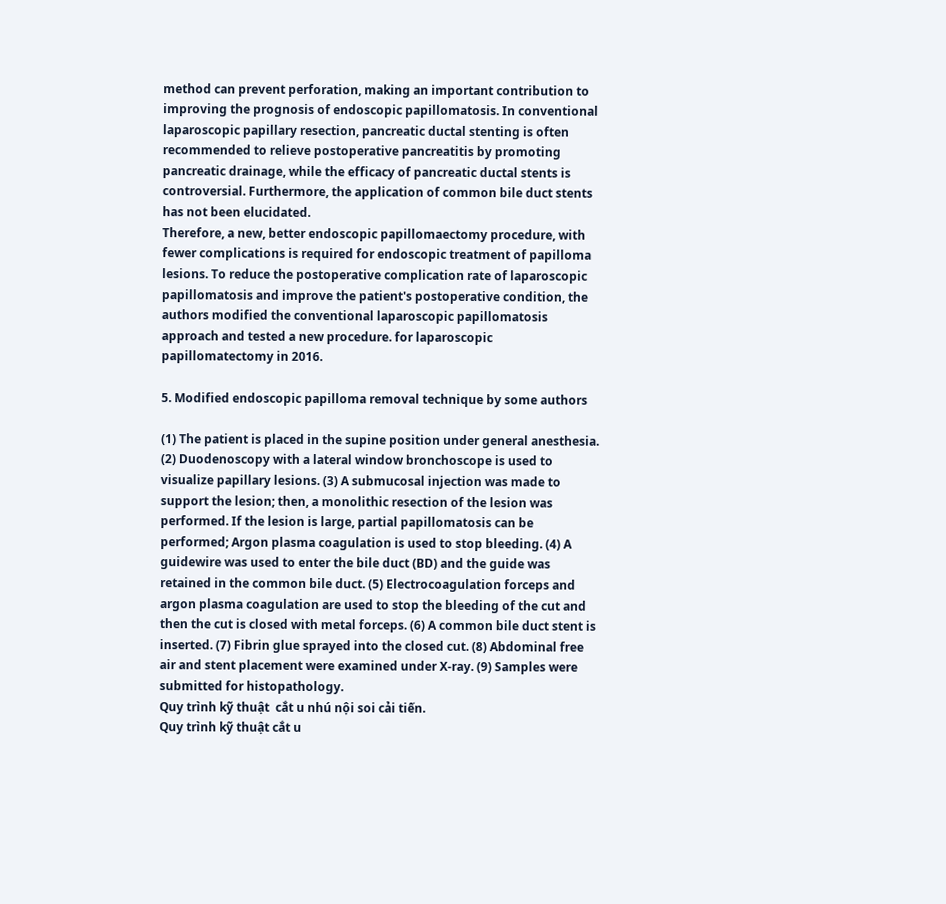method can prevent perforation, making an important contribution to improving the prognosis of endoscopic papillomatosis. In conventional laparoscopic papillary resection, pancreatic ductal stenting is often recommended to relieve postoperative pancreatitis by promoting pancreatic drainage, while the efficacy of pancreatic ductal stents is controversial. Furthermore, the application of common bile duct stents has not been elucidated.
Therefore, a new, better endoscopic papillomaectomy procedure, with fewer complications is required for endoscopic treatment of papilloma lesions. To reduce the postoperative complication rate of laparoscopic papillomatosis and improve the patient's postoperative condition, the authors modified the conventional laparoscopic papillomatosis approach and tested a new procedure. for laparoscopic papillomatectomy in 2016.

5. Modified endoscopic papilloma removal technique by some authors

(1) The patient is placed in the supine position under general anesthesia. (2) Duodenoscopy with a lateral window bronchoscope is used to visualize papillary lesions. (3) A submucosal injection was made to support the lesion; then, a monolithic resection of the lesion was performed. If the lesion is large, partial papillomatosis can be performed; Argon plasma coagulation is used to stop bleeding. (4) A guidewire was used to enter the bile duct (BD) and the guide was retained in the common bile duct. (5) Electrocoagulation forceps and argon plasma coagulation are used to stop the bleeding of the cut and then the cut is closed with metal forceps. (6) A common bile duct stent is inserted. (7) Fibrin glue sprayed into the closed cut. (8) Abdominal free air and stent placement were examined under X-ray. (9) Samples were submitted for histopathology.
Quy trình kỹ thuật  cắt u nhú nội soi cải tiến.
Quy trình kỹ thuật cắt u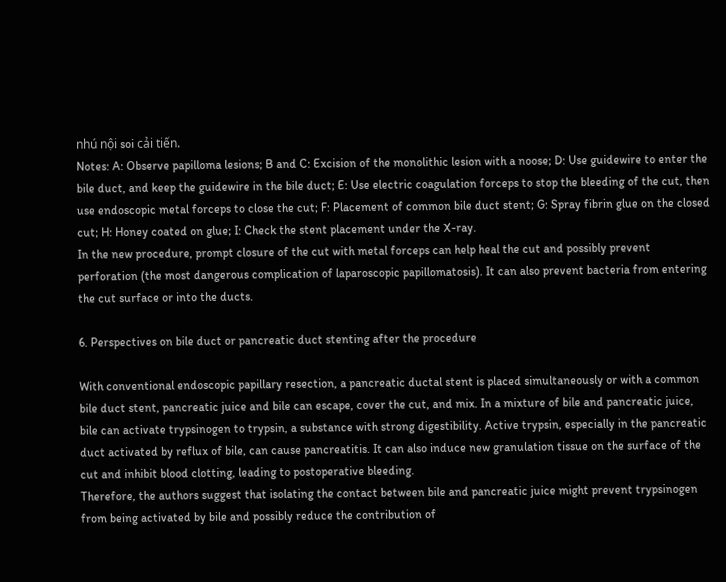nhú nội soi cải tiến.
Notes: A: Observe papilloma lesions; B and C: Excision of the monolithic lesion with a noose; D: Use guidewire to enter the bile duct, and keep the guidewire in the bile duct; E: Use electric coagulation forceps to stop the bleeding of the cut, then use endoscopic metal forceps to close the cut; F: Placement of common bile duct stent; G: Spray fibrin glue on the closed cut; H: Honey coated on glue; I: Check the stent placement under the X-ray.
In the new procedure, prompt closure of the cut with metal forceps can help heal the cut and possibly prevent perforation (the most dangerous complication of laparoscopic papillomatosis). It can also prevent bacteria from entering the cut surface or into the ducts.

6. Perspectives on bile duct or pancreatic duct stenting after the procedure

With conventional endoscopic papillary resection, a pancreatic ductal stent is placed simultaneously or with a common bile duct stent, pancreatic juice and bile can escape, cover the cut, and mix. In a mixture of bile and pancreatic juice, bile can activate trypsinogen to trypsin, a substance with strong digestibility. Active trypsin, especially in the pancreatic duct activated by reflux of bile, can cause pancreatitis. It can also induce new granulation tissue on the surface of the cut and inhibit blood clotting, leading to postoperative bleeding.
Therefore, the authors suggest that isolating the contact between bile and pancreatic juice might prevent trypsinogen from being activated by bile and possibly reduce the contribution of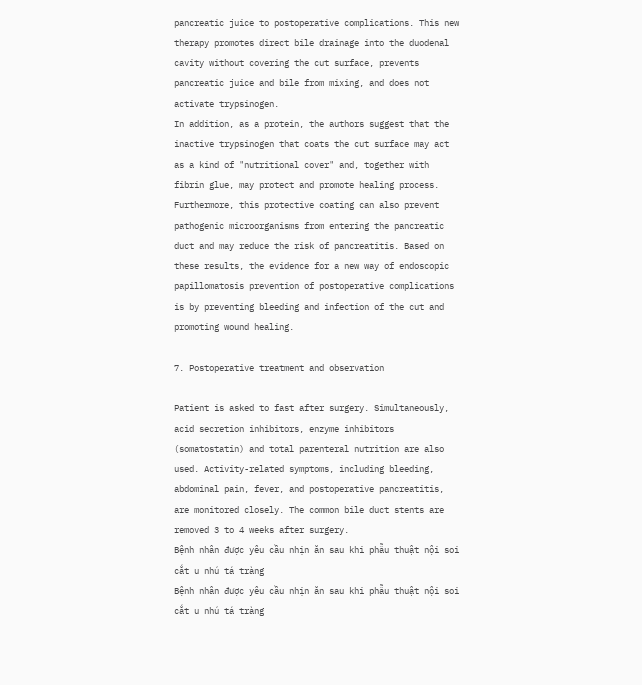pancreatic juice to postoperative complications. This new therapy promotes direct bile drainage into the duodenal cavity without covering the cut surface, prevents pancreatic juice and bile from mixing, and does not activate trypsinogen.
In addition, as a protein, the authors suggest that the inactive trypsinogen that coats the cut surface may act as a kind of "nutritional cover" and, together with fibrin glue, may protect and promote healing process. Furthermore, this protective coating can also prevent pathogenic microorganisms from entering the pancreatic duct and may reduce the risk of pancreatitis. Based on these results, the evidence for a new way of endoscopic papillomatosis prevention of postoperative complications is by preventing bleeding and infection of the cut and promoting wound healing.

7. Postoperative treatment and observation

Patient is asked to fast after surgery. Simultaneously, acid secretion inhibitors, enzyme inhibitors (somatostatin) and total parenteral nutrition are also used. Activity-related symptoms, including bleeding, abdominal pain, fever, and postoperative pancreatitis, are monitored closely. The common bile duct stents are removed 3 to 4 weeks after surgery.
Bệnh nhân được yêu cầu nhịn ăn sau khi phẫu thuật nội soi cắt u nhú tá tràng
Bệnh nhân được yêu cầu nhịn ăn sau khi phẫu thuật nội soi cắt u nhú tá tràng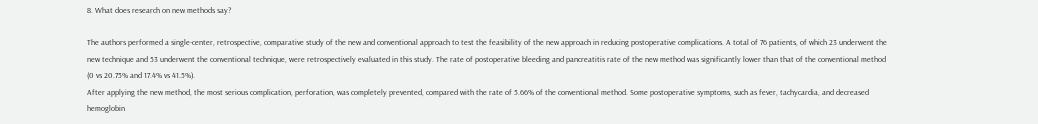8. What does research on new methods say?

The authors performed a single-center, retrospective, comparative study of the new and conventional approach to test the feasibility of the new approach in reducing postoperative complications. A total of 76 patients, of which 23 underwent the new technique and 53 underwent the conventional technique, were retrospectively evaluated in this study. The rate of postoperative bleeding and pancreatitis rate of the new method was significantly lower than that of the conventional method (0 vs 20.75% and 17.4% vs 41.5%).
After applying the new method, the most serious complication, perforation, was completely prevented, compared with the rate of 5.66% of the conventional method. Some postoperative symptoms, such as fever, tachycardia, and decreased hemoglobin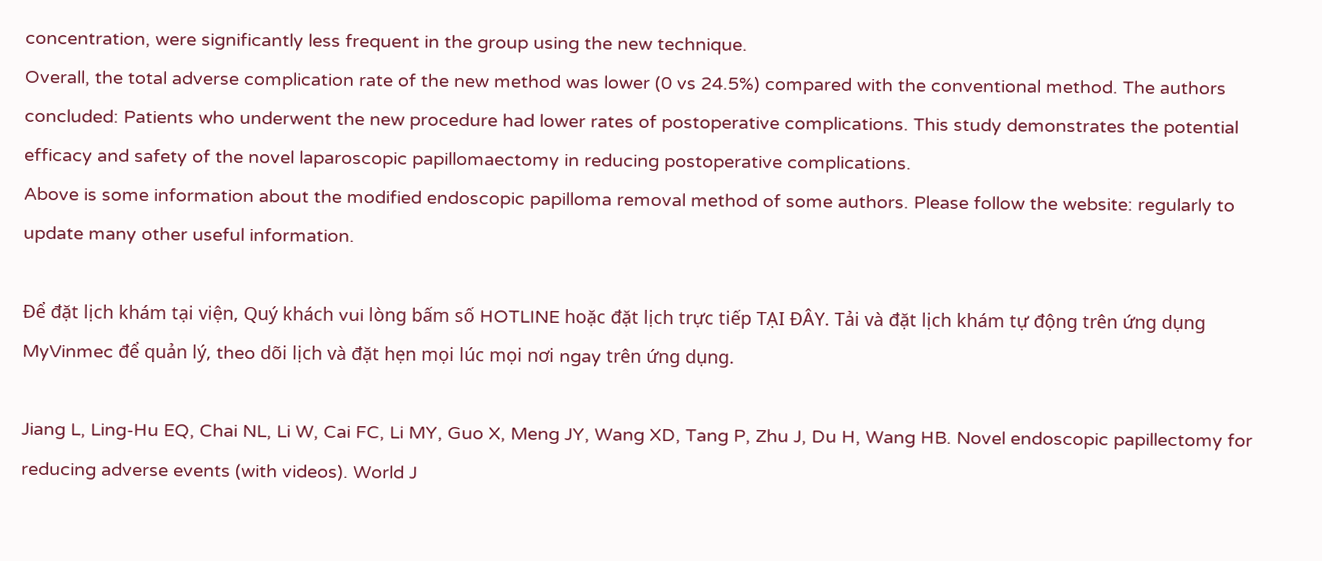concentration, were significantly less frequent in the group using the new technique.
Overall, the total adverse complication rate of the new method was lower (0 vs 24.5%) compared with the conventional method. The authors concluded: Patients who underwent the new procedure had lower rates of postoperative complications. This study demonstrates the potential efficacy and safety of the novel laparoscopic papillomaectomy in reducing postoperative complications.
Above is some information about the modified endoscopic papilloma removal method of some authors. Please follow the website: regularly to update many other useful information.

Để đặt lịch khám tại viện, Quý khách vui lòng bấm số HOTLINE hoặc đặt lịch trực tiếp TẠI ĐÂY. Tải và đặt lịch khám tự động trên ứng dụng MyVinmec để quản lý, theo dõi lịch và đặt hẹn mọi lúc mọi nơi ngay trên ứng dụng.

Jiang L, Ling-Hu EQ, Chai NL, Li W, Cai FC, Li MY, Guo X, Meng JY, Wang XD, Tang P, Zhu J, Du H, Wang HB. Novel endoscopic papillectomy for reducing adverse events (with videos). World J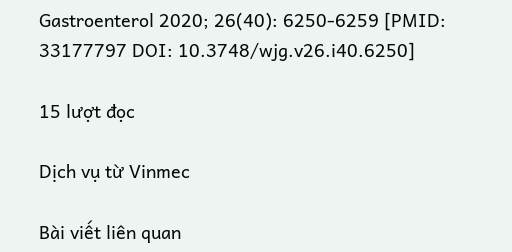Gastroenterol 2020; 26(40): 6250-6259 [PMID: 33177797 DOI: 10.3748/wjg.v26.i40.6250]

15 lượt đọc

Dịch vụ từ Vinmec

Bài viết liên quan